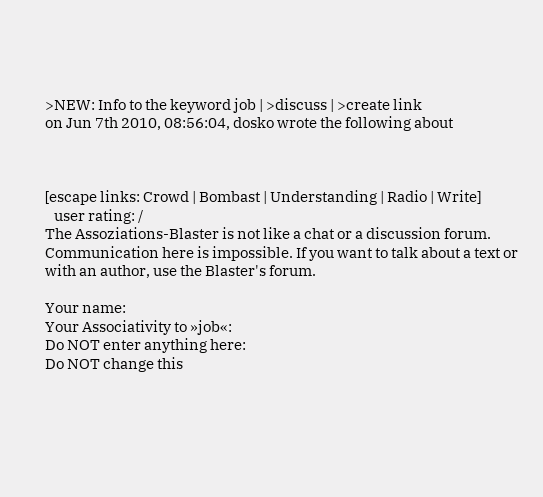>NEW: Info to the keyword job | >discuss | >create link
on Jun 7th 2010, 08:56:04, dosko wrote the following about



[escape links: Crowd | Bombast | Understanding | Radio | Write]
   user rating: /
The Assoziations-Blaster is not like a chat or a discussion forum. Communication here is impossible. If you want to talk about a text or with an author, use the Blaster's forum.

Your name:
Your Associativity to »job«:
Do NOT enter anything here:
Do NOT change this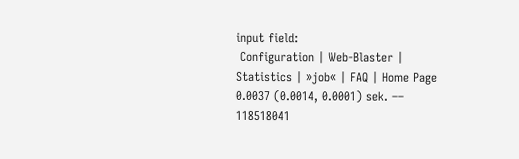input field:
 Configuration | Web-Blaster | Statistics | »job« | FAQ | Home Page
0.0037 (0.0014, 0.0001) sek. –– 118518041